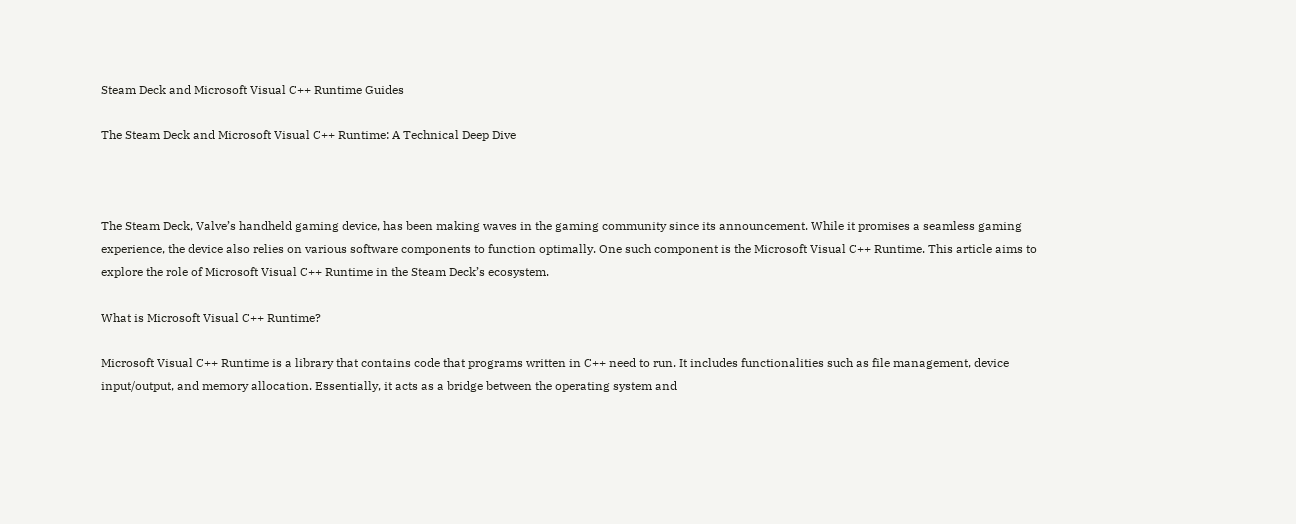Steam Deck and Microsoft Visual C++ Runtime Guides

The Steam Deck and Microsoft Visual C++ Runtime: A Technical Deep Dive



The Steam Deck, Valve’s handheld gaming device, has been making waves in the gaming community since its announcement. While it promises a seamless gaming experience, the device also relies on various software components to function optimally. One such component is the Microsoft Visual C++ Runtime. This article aims to explore the role of Microsoft Visual C++ Runtime in the Steam Deck’s ecosystem.

What is Microsoft Visual C++ Runtime?

Microsoft Visual C++ Runtime is a library that contains code that programs written in C++ need to run. It includes functionalities such as file management, device input/output, and memory allocation. Essentially, it acts as a bridge between the operating system and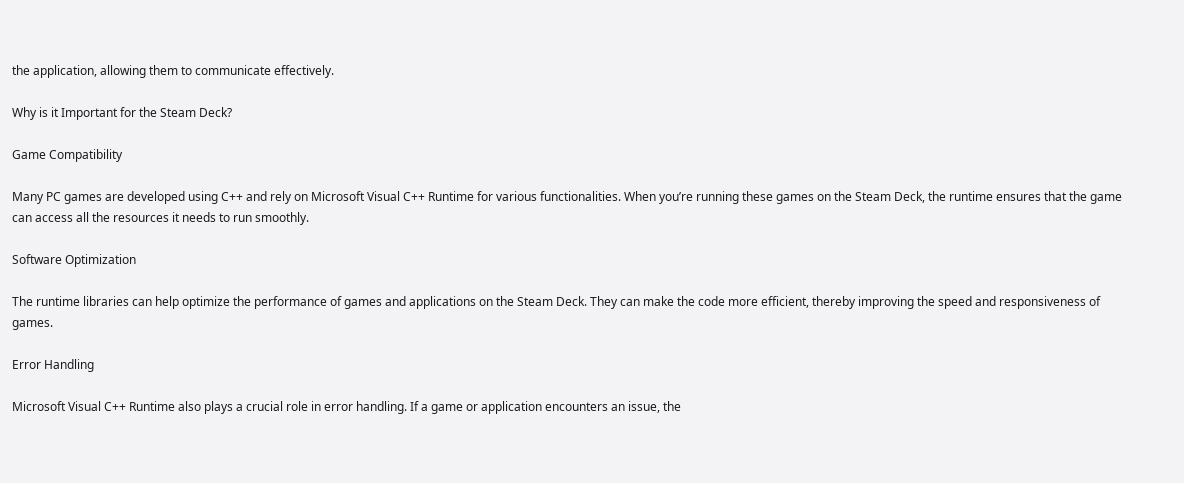the application, allowing them to communicate effectively.

Why is it Important for the Steam Deck?

Game Compatibility

Many PC games are developed using C++ and rely on Microsoft Visual C++ Runtime for various functionalities. When you’re running these games on the Steam Deck, the runtime ensures that the game can access all the resources it needs to run smoothly.

Software Optimization

The runtime libraries can help optimize the performance of games and applications on the Steam Deck. They can make the code more efficient, thereby improving the speed and responsiveness of games.

Error Handling

Microsoft Visual C++ Runtime also plays a crucial role in error handling. If a game or application encounters an issue, the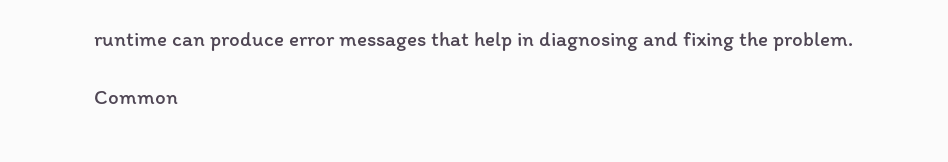runtime can produce error messages that help in diagnosing and fixing the problem.

Common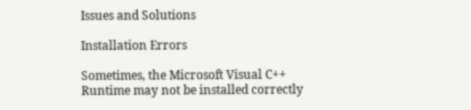Issues and Solutions

Installation Errors

Sometimes, the Microsoft Visual C++ Runtime may not be installed correctly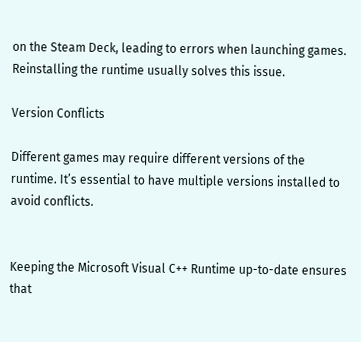on the Steam Deck, leading to errors when launching games. Reinstalling the runtime usually solves this issue.

Version Conflicts

Different games may require different versions of the runtime. It’s essential to have multiple versions installed to avoid conflicts.


Keeping the Microsoft Visual C++ Runtime up-to-date ensures that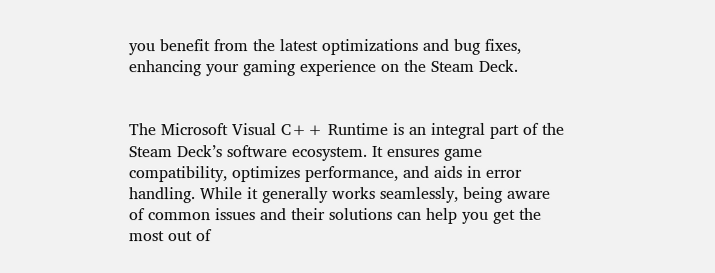you benefit from the latest optimizations and bug fixes, enhancing your gaming experience on the Steam Deck.


The Microsoft Visual C++ Runtime is an integral part of the Steam Deck’s software ecosystem. It ensures game compatibility, optimizes performance, and aids in error handling. While it generally works seamlessly, being aware of common issues and their solutions can help you get the most out of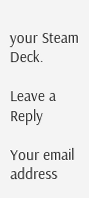your Steam Deck.

Leave a Reply

Your email address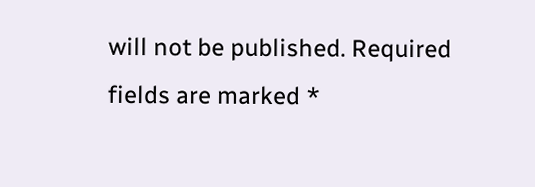will not be published. Required fields are marked *